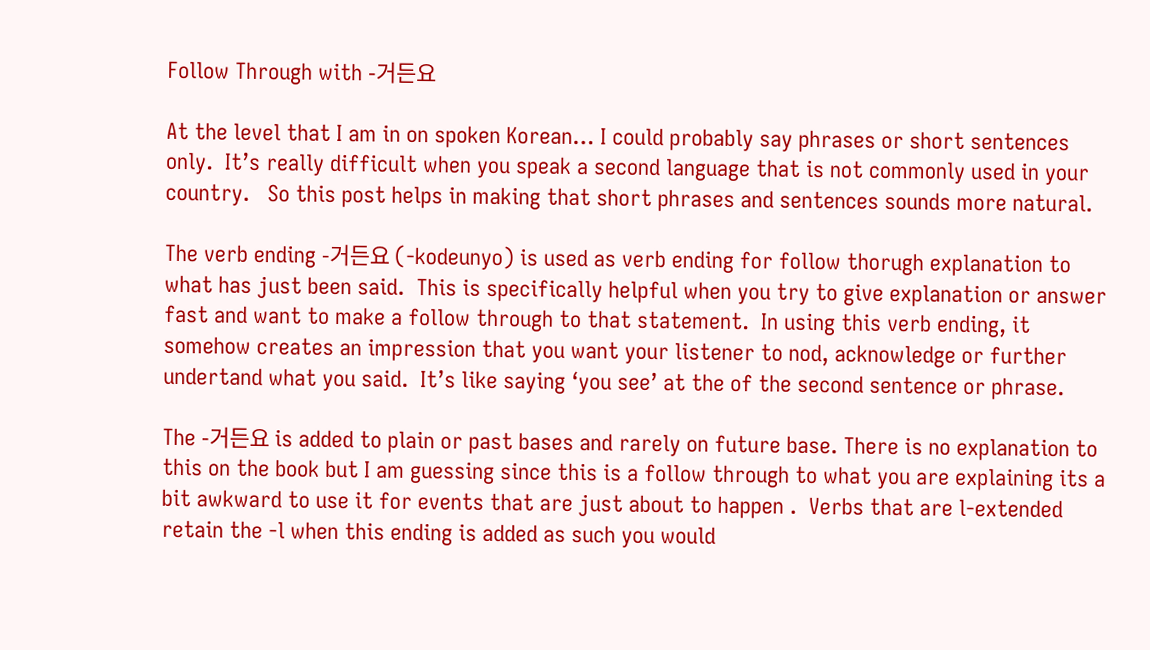Follow Through with -거든요

At the level that I am in on spoken Korean… I could probably say phrases or short sentences only.  It’s really difficult when you speak a second language that is not commonly used in your country.   So this post helps in making that short phrases and sentences sounds more natural.

The verb ending -거든요 (-kodeunyo) is used as verb ending for follow thorugh explanation to what has just been said.  This is specifically helpful when you try to give explanation or answer fast and want to make a follow through to that statement.  In using this verb ending, it somehow creates an impression that you want your listener to nod, acknowledge or further undertand what you said.  It’s like saying ‘you see’ at the of the second sentence or phrase.

The -거든요 is added to plain or past bases and rarely on future base. There is no explanation to this on the book but I am guessing since this is a follow through to what you are explaining its a bit awkward to use it for events that are just about to happen .  Verbs that are l-extended retain the -l when this ending is added as such you would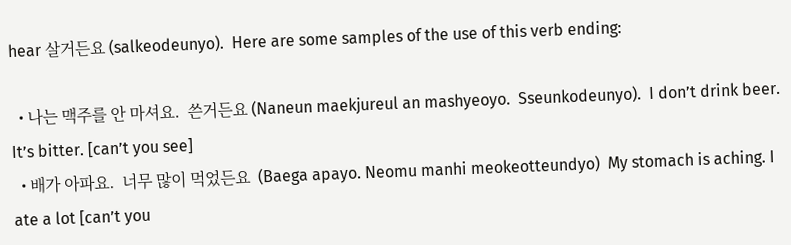hear 살거든요 (salkeodeunyo).  Here are some samples of the use of this verb ending:

  • 나는 맥주를 안 마셔요.  쓴거든요 (Naneun maekjureul an mashyeoyo.  Sseunkodeunyo).  I don’t drink beer.  It’s bitter. [can’t you see]
  • 배가 아파요.  너무 많이 먹었든요  (Baega apayo. Neomu manhi meokeotteundyo)  My stomach is aching. I ate a lot [can’t you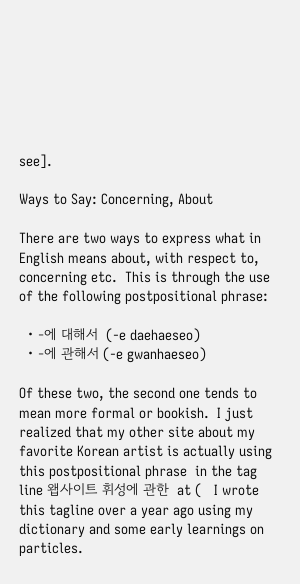see].

Ways to Say: Concerning, About

There are two ways to express what in English means about, with respect to, concerning etc.  This is through the use of the following postpositional phrase:

  • -에 대해서  (-e daehaeseo)
  • -에 관해서 (-e gwanhaeseo)

Of these two, the second one tends to mean more formal or bookish.  I just realized that my other site about my favorite Korean artist is actually using this postpositional phrase  in the tag line 왭사이트 휘성에 관한  at (   I wrote this tagline over a year ago using my dictionary and some early learnings on particles.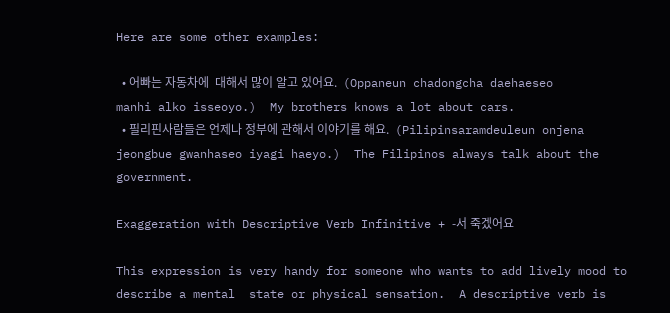Here are some other examples:

  • 어빠는 자동차에  대해서 많이 알고 있어요.  (Oppaneun chadongcha daehaeseo manhi alko isseoyo.)  My brothers knows a lot about cars.
  • 필리핀사람들은 언제나 정부에 관해서 이야기를 해요.  (Pilipinsaramdeuleun onjena jeongbue gwanhaseo iyagi haeyo.)  The Filipinos always talk about the government.

Exaggeration with Descriptive Verb Infinitive + -서 죽겠어요

This expression is very handy for someone who wants to add lively mood to describe a mental  state or physical sensation.  A descriptive verb is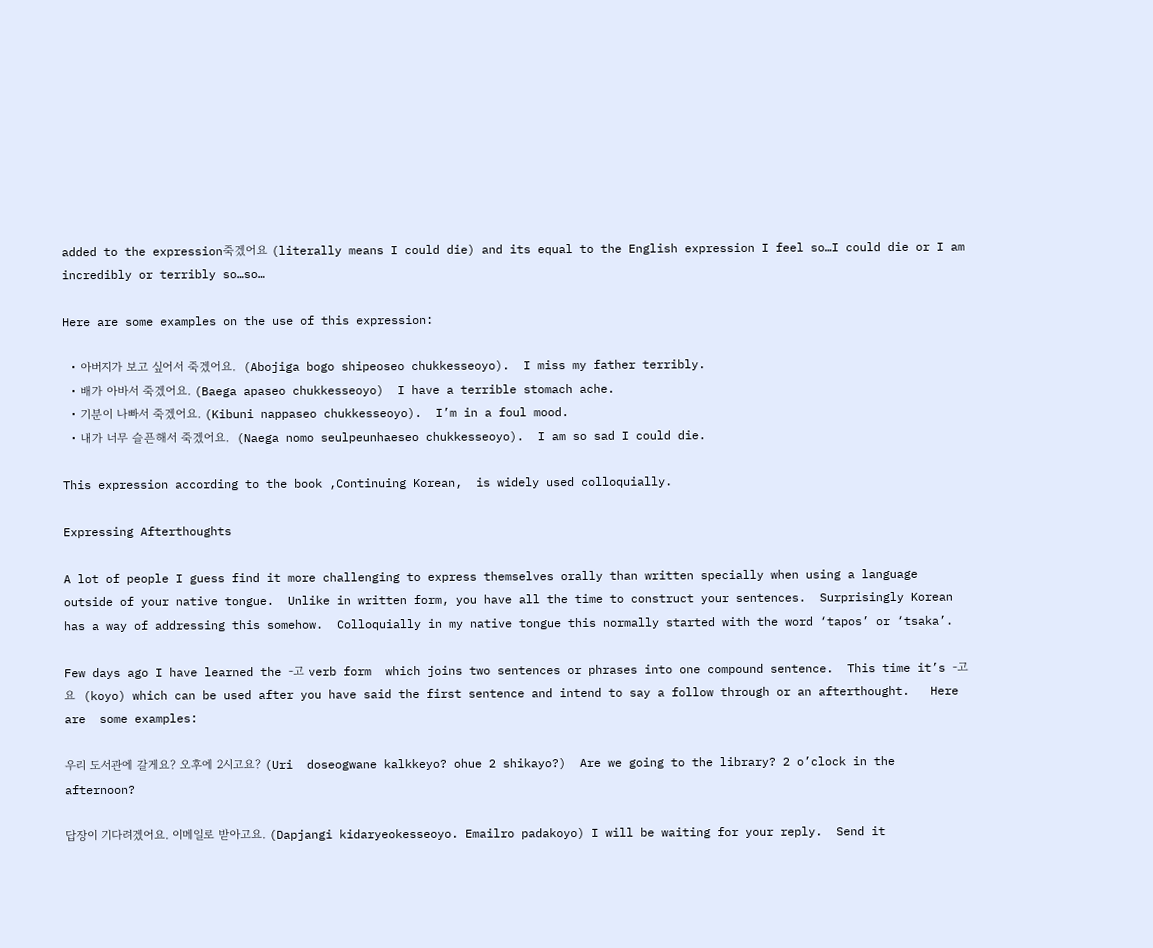added to the expression죽겠어요 (literally means I could die) and its equal to the English expression I feel so…I could die or I am incredibly or terribly so…so…

Here are some examples on the use of this expression:

  • 아버지가 보고 싶어서 죽겠어요.  (Abojiga bogo shipeoseo chukkesseoyo).  I miss my father terribly.
  • 배가 아바서 죽겠어요. (Baega apaseo chukkesseoyo)  I have a terrible stomach ache.
  • 기분이 나빠서 죽겠어요. (Kibuni nappaseo chukkesseoyo).  I’m in a foul mood.
  • 내가 너무 슬픈해서 죽겠어요.  (Naega nomo seulpeunhaeseo chukkesseoyo).  I am so sad I could die.

This expression according to the book ,Continuing Korean,  is widely used colloquially.

Expressing Afterthoughts

A lot of people I guess find it more challenging to express themselves orally than written specially when using a language outside of your native tongue.  Unlike in written form, you have all the time to construct your sentences.  Surprisingly Korean has a way of addressing this somehow.  Colloquially in my native tongue this normally started with the word ‘tapos’ or ‘tsaka’.

Few days ago I have learned the -고 verb form  which joins two sentences or phrases into one compound sentence.  This time it’s -고요  (koyo) which can be used after you have said the first sentence and intend to say a follow through or an afterthought.   Here are  some examples:

우리 도서관에 갈게요? 오후에 2시고요? (Uri  doseogwane kalkkeyo? ohue 2 shikayo?)  Are we going to the library? 2 o’clock in the afternoon?

답장이 기다려겠어요. 이메일로 받아고요. (Dapjangi kidaryeokesseoyo. Emailro padakoyo) I will be waiting for your reply.  Send it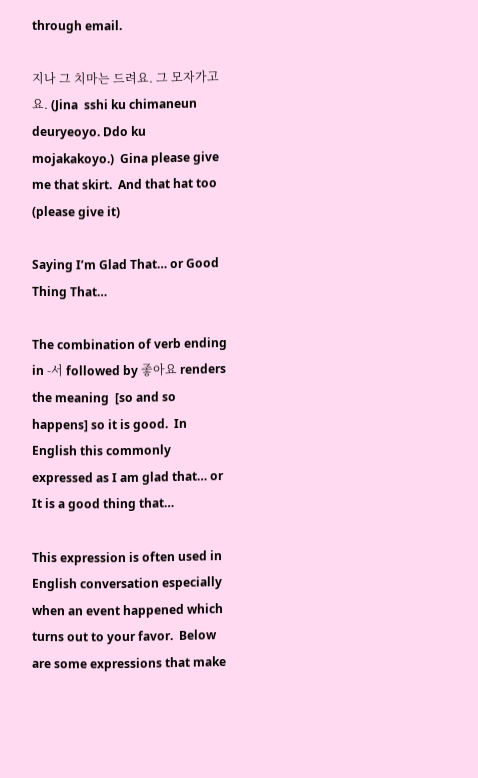through email.

지나 그 치마는 드려요. 그 모자가고요. (Jina  sshi ku chimaneun deuryeoyo. Ddo ku mojakakoyo.)  Gina please give me that skirt.  And that hat too (please give it)

Saying I’m Glad That… or Good Thing That…

The combination of verb ending in -서 followed by 좋아요 renders the meaning  [so and so happens] so it is good.  In English this commonly expressed as I am glad that… or It is a good thing that…

This expression is often used in English conversation especially when an event happened which turns out to your favor.  Below are some expressions that make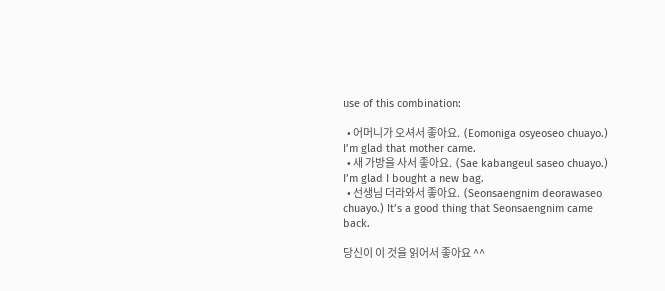use of this combination:

  • 어머니가 오셔서 좋아요.  (Eomoniga osyeoseo chuayo.) I’m glad that mother came.
  • 새 가방을 사서 좋아요.  (Sae kabangeul saseo chuayo.) I’m glad I bought a new bag.
  • 선생님 더라와서 좋아요.  (Seonsaengnim deorawaseo chuayo.) It’s a good thing that Seonsaengnim came back.

당신이 이 것을 읽어서 좋아요 ^^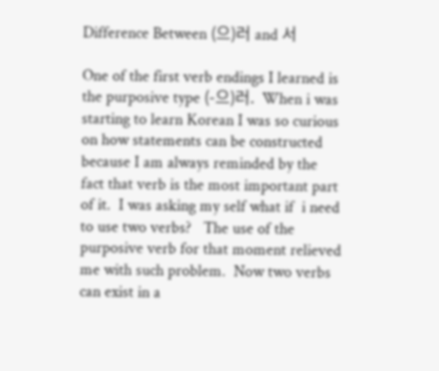Difference Between (으)러 and 서

One of the first verb endings I learned is the purposive type (-으)러.  When i was starting to learn Korean I was so curious on how statements can be constructed because I am always reminded by the fact that verb is the most important part of it.  I was asking my self what if  i need to use two verbs?   The use of the purposive verb for that moment relieved me with such problem.  Now two verbs can exist in a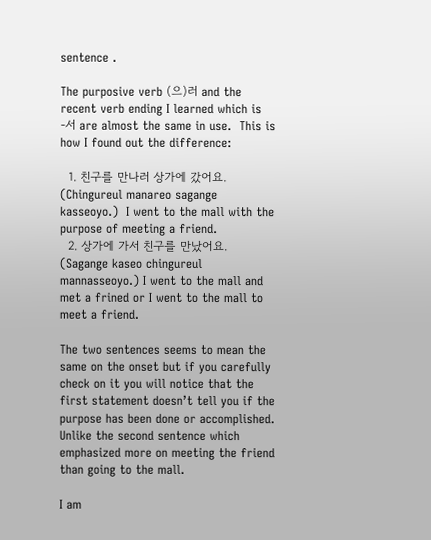sentence .

The purposive verb (으)러 and the recent verb ending I learned which is -서 are almost the same in use.  This is how I found out the difference:

  1. 친구를 만나러 상가에 갔어요. (Chingureul manareo sagange kasseoyo.)  I went to the mall with the purpose of meeting a friend.
  2. 상가에 가서 친구를 만났어요. (Sagange kaseo chingureul  mannasseoyo.) I went to the mall and met a frined or I went to the mall to meet a friend.

The two sentences seems to mean the same on the onset but if you carefully check on it you will notice that the first statement doesn’t tell you if the purpose has been done or accomplished.  Unlike the second sentence which emphasized more on meeting the friend than going to the mall.

I am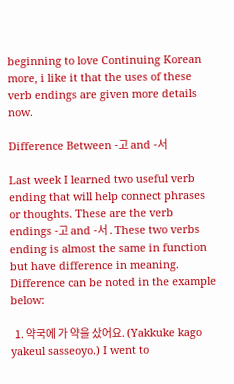beginning to love Continuing Korean more, i like it that the uses of these verb endings are given more details now.

Difference Between -고 and -서

Last week I learned two useful verb ending that will help connect phrases or thoughts. These are the verb endings -고 and -서 . These two verbs ending is almost the same in function but have difference in meaning. Difference can be noted in the example below:

  1. 약국에 가 약을 샀어요. (Yakkuke kago yakeul sasseoyo.) I went to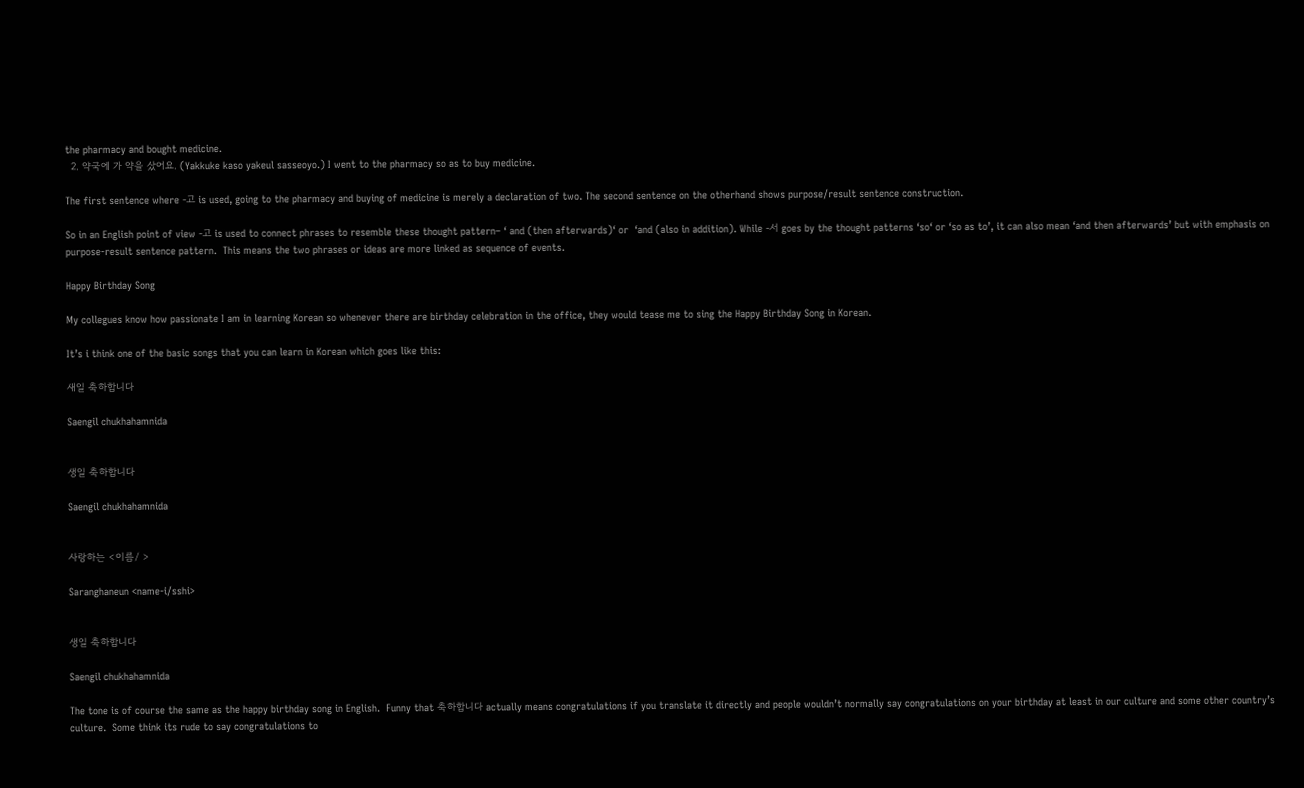the pharmacy and bought medicine.
  2. 약국에 가 약을 샀어요. (Yakkuke kaso yakeul sasseoyo.) I went to the pharmacy so as to buy medicine.

The first sentence where -고 is used, going to the pharmacy and buying of medicine is merely a declaration of two. The second sentence on the otherhand shows purpose/result sentence construction.

So in an English point of view -고 is used to connect phrases to resemble these thought pattern– ‘ and (then afterwards)‘ or  ‘and (also in addition). While -서 goes by the thought patterns ‘so‘ or ‘so as to’, it can also mean ‘and then afterwards’ but with emphasis on purpose-result sentence pattern.  This means the two phrases or ideas are more linked as sequence of events.

Happy Birthday Song

My collegues know how passionate I am in learning Korean so whenever there are birthday celebration in the office, they would tease me to sing the Happy Birthday Song in Korean.

It’s i think one of the basic songs that you can learn in Korean which goes like this:

새일 축하합니다

Saengil chukhahamnida


생일 축하합니다

Saengil chukhahamnida


사랑하는 <이름/ >

Saranghaneun <name-i/sshi>


생일 축하합니다

Saengil chukhahamnida

The tone is of course the same as the happy birthday song in English.  Funny that 축하합니다 actually means congratulations if you translate it directly and people wouldn’t normally say congratulations on your birthday at least in our culture and some other country’s culture.  Some think its rude to say congratulations to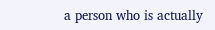a person who is actually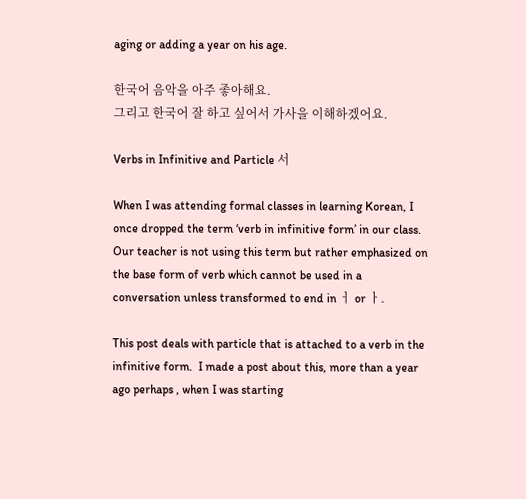aging or adding a year on his age.

한국어 음악을 아주 좋아해요.
그리고 한국어 잘 하고 싶어서 가사을 이해하겠어요.

Verbs in Infinitive and Particle 서

When I was attending formal classes in learning Korean, I once dropped the term ‘verb in infinitive form’ in our class.  Our teacher is not using this term but rather emphasized on the base form of verb which cannot be used in a conversation unless transformed to end in ㅓ or ㅏ.

This post deals with particle that is attached to a verb in the infinitive form.  I made a post about this, more than a year ago perhaps , when I was starting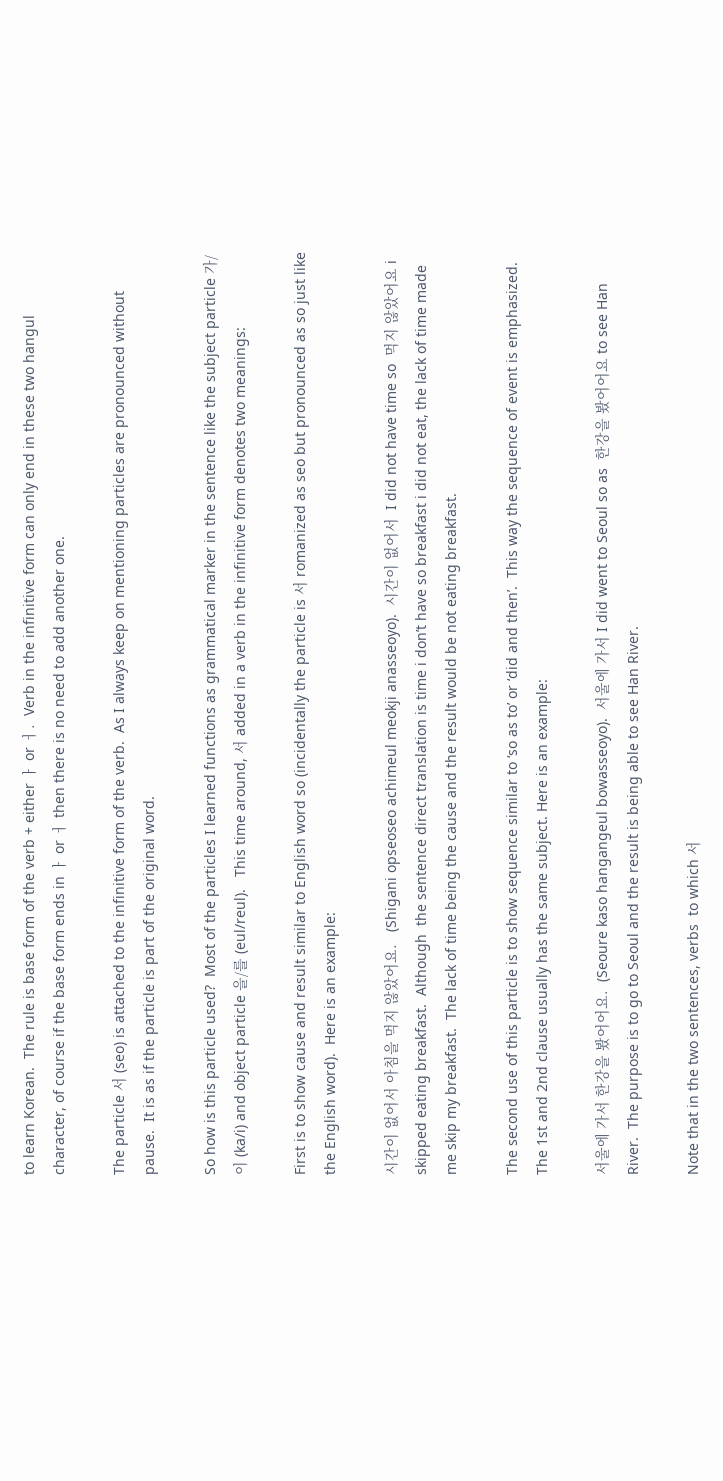to learn Korean.  The rule is base form of the verb + either ㅏ or ㅓ.  Verb in the infinitive form can only end in these two hangul character, of course if the base form ends in ㅏ or ㅓ then there is no need to add another one.

The particle 서 (seo) is attached to the infinitive form of the verb.  As I always keep on mentioning particles are pronounced without pause.  It is as if the particle is part of the original word.

So how is this particle used?  Most of the particles I learned functions as grammatical marker in the sentence like the subject particle 가/이 (ka/i) and object particle 을/를 (eul/reul).   This time around, 서 added in a verb in the infinitive form denotes two meanings:

First is to show cause and result similar to English word so (incidentally the particle is 서 romanized as seo but pronounced as so just like the English word).  Here is an example:

시간이 없어서 아침을 먹지 않았어요.   (Shigani opseoseo achimeul meokji anasseoyo).  시간이 없어서  I did not have time so  먹지 않았어요 i skipped eating breakfast.  Although  the sentence direct translation is time i don’t have so breakfast i did not eat, the lack of time made me skip my breakfast.  The lack of time being the cause and the result would be not eating breakfast.

The second use of this particle is to show sequence similar to ‘so as to’ or ‘did and then’.  This way the sequence of event is emphasized.  The 1st and 2nd clause usually has the same subject. Here is an example:

서울에 가서 한강을 봤어어요.  (Seoure kaso hangangeul bowasseoyo).  서울에 가서 I did went to Seoul so as  한강을 봤어어요 to see Han River.  The purpose is to go to Seoul and the result is being able to see Han River.

Note that in the two sentences, verbs  to which 서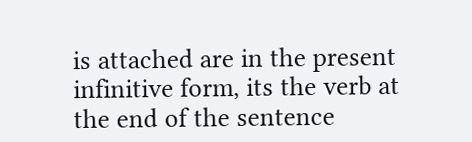is attached are in the present infinitive form, its the verb at the end of the sentence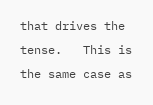that drives the tense.   This is the same case as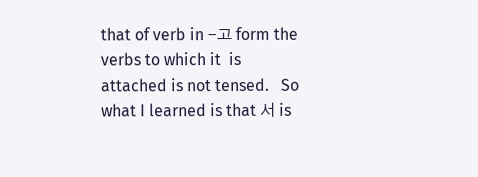that of verb in -고 form the verbs to which it  is attached is not tensed.   So what I learned is that 서 is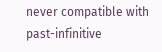never compatible with past-infinitive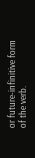or future-infinitive form of the verb.